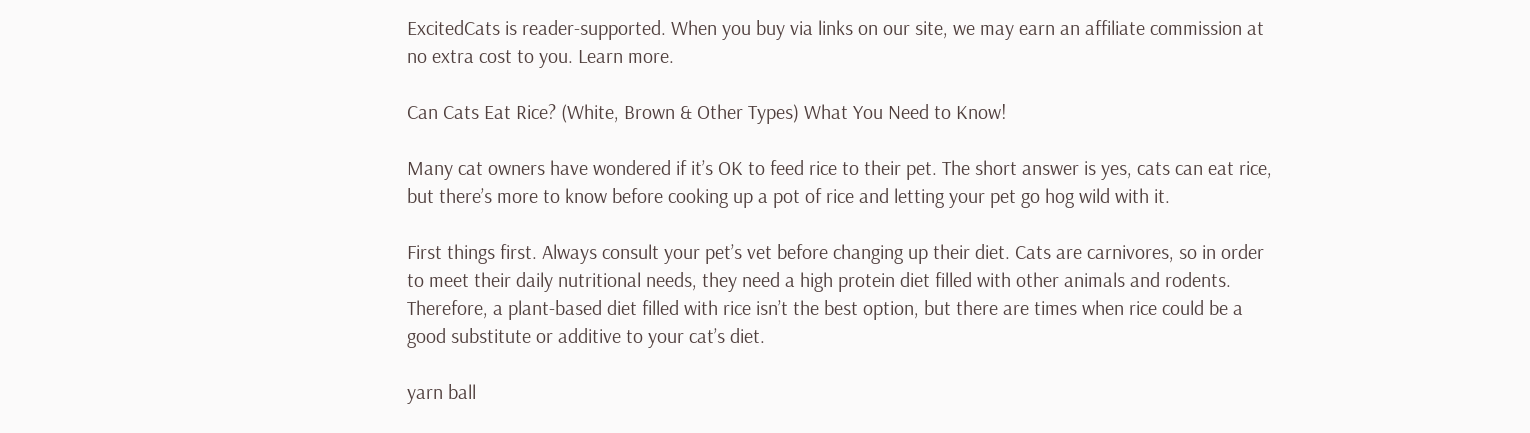ExcitedCats is reader-supported. When you buy via links on our site, we may earn an affiliate commission at no extra cost to you. Learn more.

Can Cats Eat Rice? (White, Brown & Other Types) What You Need to Know!

Many cat owners have wondered if it’s OK to feed rice to their pet. The short answer is yes, cats can eat rice, but there’s more to know before cooking up a pot of rice and letting your pet go hog wild with it.

First things first. Always consult your pet’s vet before changing up their diet. Cats are carnivores, so in order to meet their daily nutritional needs, they need a high protein diet filled with other animals and rodents. Therefore, a plant-based diet filled with rice isn’t the best option, but there are times when rice could be a good substitute or additive to your cat’s diet.

yarn ball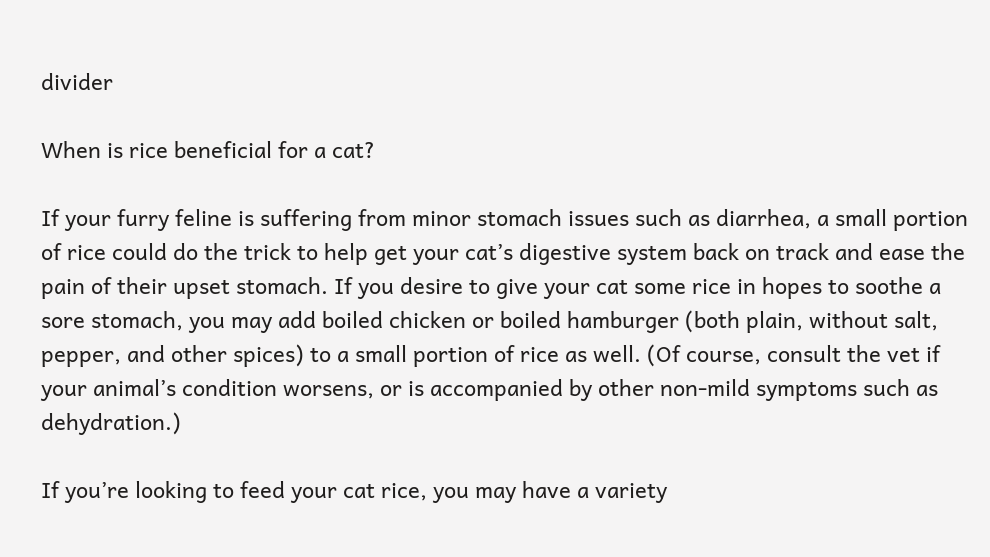divider

When is rice beneficial for a cat?

If your furry feline is suffering from minor stomach issues such as diarrhea, a small portion of rice could do the trick to help get your cat’s digestive system back on track and ease the pain of their upset stomach. If you desire to give your cat some rice in hopes to soothe a sore stomach, you may add boiled chicken or boiled hamburger (both plain, without salt, pepper, and other spices) to a small portion of rice as well. (Of course, consult the vet if your animal’s condition worsens, or is accompanied by other non-mild symptoms such as dehydration.)

If you’re looking to feed your cat rice, you may have a variety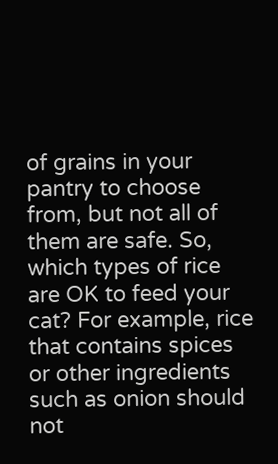of grains in your pantry to choose from, but not all of them are safe. So, which types of rice are OK to feed your cat? For example, rice that contains spices or other ingredients such as onion should not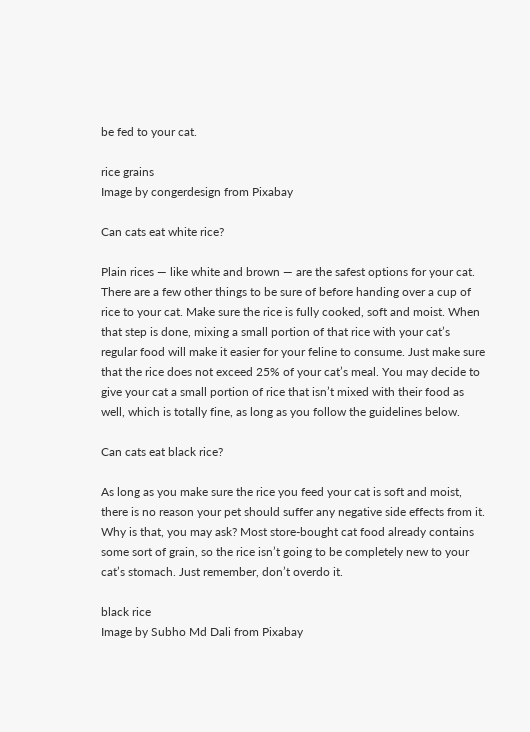be fed to your cat.

rice grains
Image by congerdesign from Pixabay

Can cats eat white rice?

Plain rices — like white and brown — are the safest options for your cat. There are a few other things to be sure of before handing over a cup of rice to your cat. Make sure the rice is fully cooked, soft and moist. When that step is done, mixing a small portion of that rice with your cat’s regular food will make it easier for your feline to consume. Just make sure that the rice does not exceed 25% of your cat’s meal. You may decide to give your cat a small portion of rice that isn’t mixed with their food as well, which is totally fine, as long as you follow the guidelines below.

Can cats eat black rice?

As long as you make sure the rice you feed your cat is soft and moist, there is no reason your pet should suffer any negative side effects from it. Why is that, you may ask? Most store-bought cat food already contains some sort of grain, so the rice isn’t going to be completely new to your cat’s stomach. Just remember, don’t overdo it.

black rice
Image by Subho Md Dali from Pixabay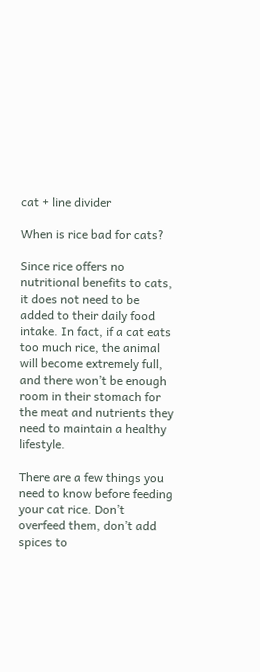cat + line divider

When is rice bad for cats?

Since rice offers no nutritional benefits to cats, it does not need to be added to their daily food intake. In fact, if a cat eats too much rice, the animal will become extremely full, and there won’t be enough room in their stomach for the meat and nutrients they need to maintain a healthy lifestyle.

There are a few things you need to know before feeding your cat rice. Don’t overfeed them, don’t add spices to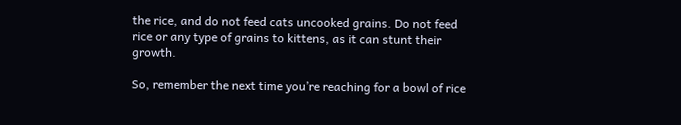the rice, and do not feed cats uncooked grains. Do not feed rice or any type of grains to kittens, as it can stunt their growth.

So, remember the next time you’re reaching for a bowl of rice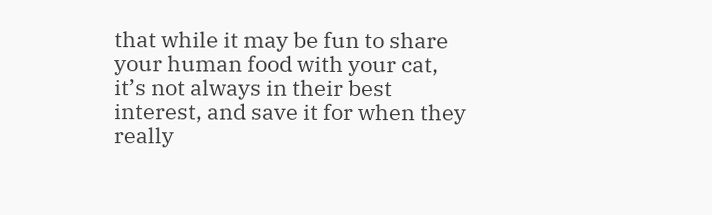that while it may be fun to share your human food with your cat, it’s not always in their best interest, and save it for when they really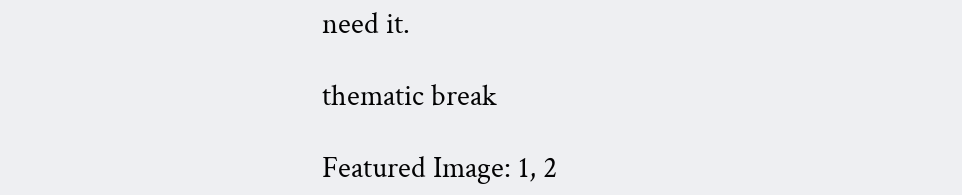need it.

thematic break

Featured Image: 1, 2